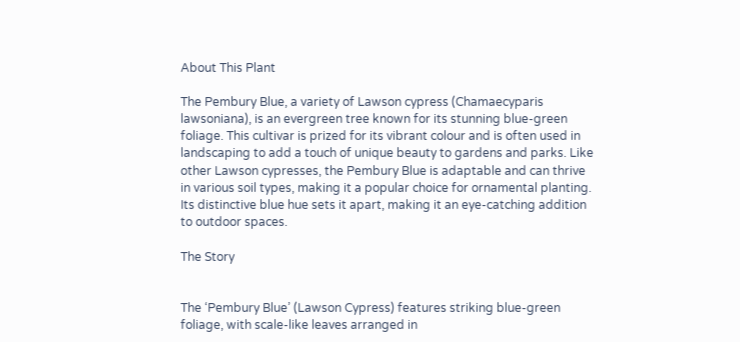About This Plant

The Pembury Blue, a variety of Lawson cypress (Chamaecyparis lawsoniana), is an evergreen tree known for its stunning blue-green foliage. This cultivar is prized for its vibrant colour and is often used in landscaping to add a touch of unique beauty to gardens and parks. Like other Lawson cypresses, the Pembury Blue is adaptable and can thrive in various soil types, making it a popular choice for ornamental planting. Its distinctive blue hue sets it apart, making it an eye-catching addition to outdoor spaces.

The Story


The ‘Pembury Blue’ (Lawson Cypress) features striking blue-green foliage, with scale-like leaves arranged in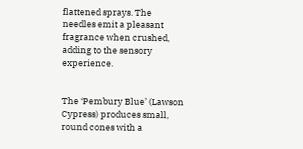flattened sprays. The needles emit a pleasant fragrance when crushed, adding to the sensory experience.


The ‘Pembury Blue’ (Lawson Cypress) produces small, round cones with a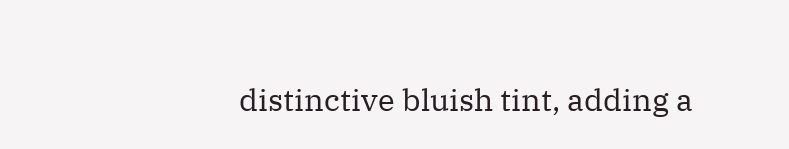distinctive bluish tint, adding a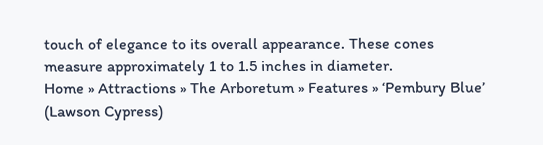touch of elegance to its overall appearance. These cones measure approximately 1 to 1.5 inches in diameter.
Home » Attractions » The Arboretum » Features » ‘Pembury Blue’ (Lawson Cypress)